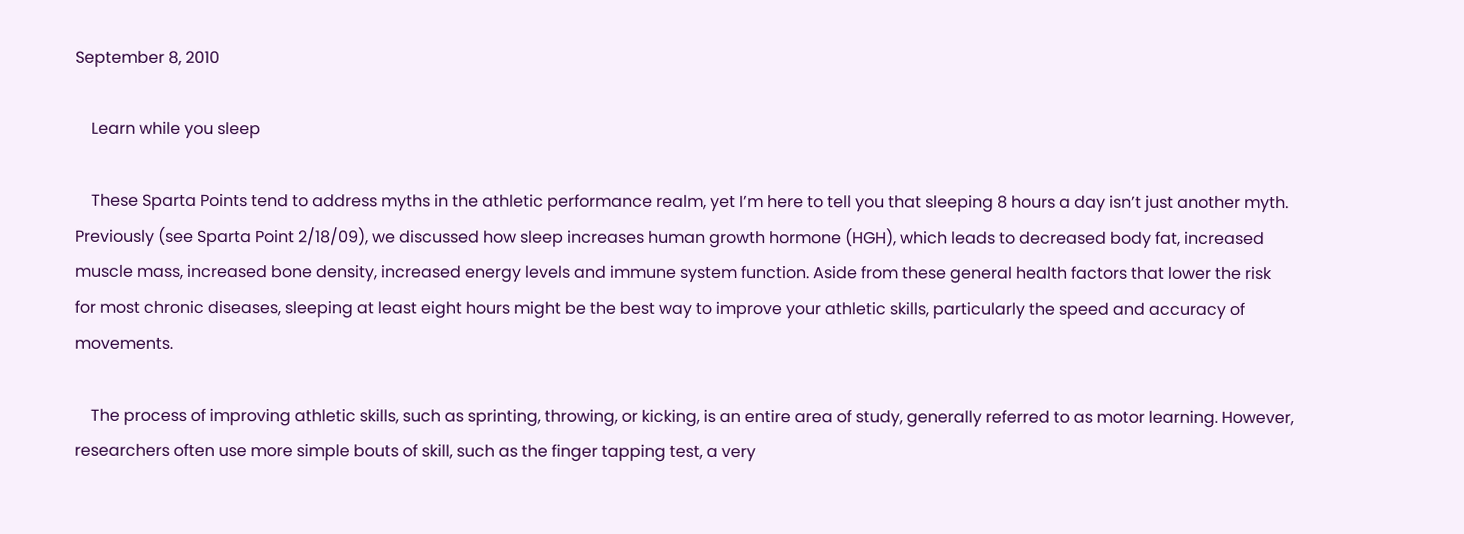September 8, 2010

    Learn while you sleep

    These Sparta Points tend to address myths in the athletic performance realm, yet I’m here to tell you that sleeping 8 hours a day isn’t just another myth. Previously (see Sparta Point 2/18/09), we discussed how sleep increases human growth hormone (HGH), which leads to decreased body fat, increased muscle mass, increased bone density, increased energy levels and immune system function. Aside from these general health factors that lower the risk for most chronic diseases, sleeping at least eight hours might be the best way to improve your athletic skills, particularly the speed and accuracy of movements.

    The process of improving athletic skills, such as sprinting, throwing, or kicking, is an entire area of study, generally referred to as motor learning. However, researchers often use more simple bouts of skill, such as the finger tapping test, a very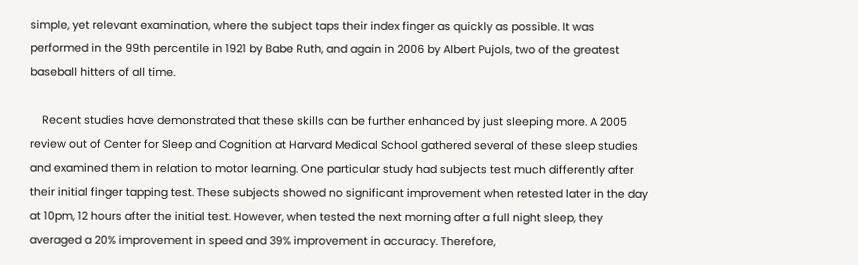simple, yet relevant examination, where the subject taps their index finger as quickly as possible. It was performed in the 99th percentile in 1921 by Babe Ruth, and again in 2006 by Albert Pujols, two of the greatest baseball hitters of all time.

    Recent studies have demonstrated that these skills can be further enhanced by just sleeping more. A 2005 review out of Center for Sleep and Cognition at Harvard Medical School gathered several of these sleep studies and examined them in relation to motor learning. One particular study had subjects test much differently after their initial finger tapping test. These subjects showed no significant improvement when retested later in the day at 10pm, 12 hours after the initial test. However, when tested the next morning after a full night sleep, they averaged a 20% improvement in speed and 39% improvement in accuracy. Therefore,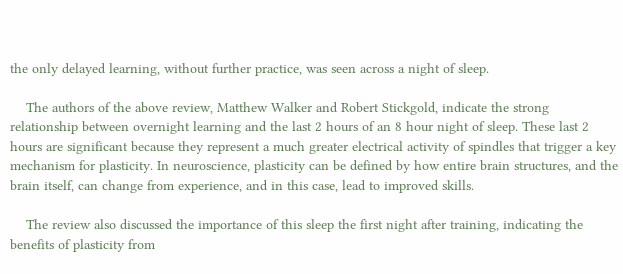the only delayed learning, without further practice, was seen across a night of sleep.

    The authors of the above review, Matthew Walker and Robert Stickgold, indicate the strong relationship between overnight learning and the last 2 hours of an 8 hour night of sleep. These last 2 hours are significant because they represent a much greater electrical activity of spindles that trigger a key mechanism for plasticity. In neuroscience, plasticity can be defined by how entire brain structures, and the brain itself, can change from experience, and in this case, lead to improved skills.

    The review also discussed the importance of this sleep the first night after training, indicating the benefits of plasticity from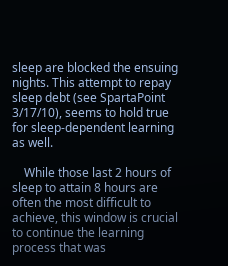sleep are blocked the ensuing nights. This attempt to repay sleep debt (see SpartaPoint 3/17/10), seems to hold true for sleep-dependent learning as well.

    While those last 2 hours of sleep to attain 8 hours are often the most difficult to achieve, this window is crucial to continue the learning process that was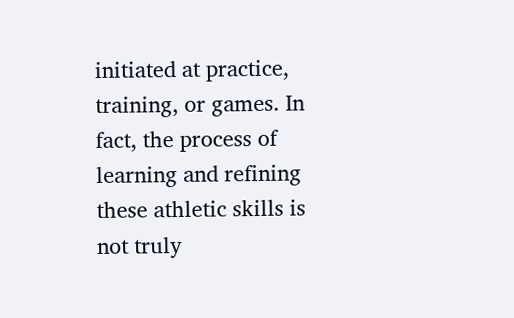initiated at practice, training, or games. In fact, the process of learning and refining these athletic skills is not truly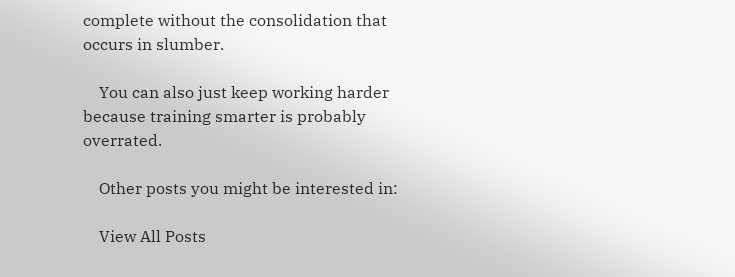complete without the consolidation that occurs in slumber.

    You can also just keep working harder because training smarter is probably overrated.

    Other posts you might be interested in:

    View All Posts